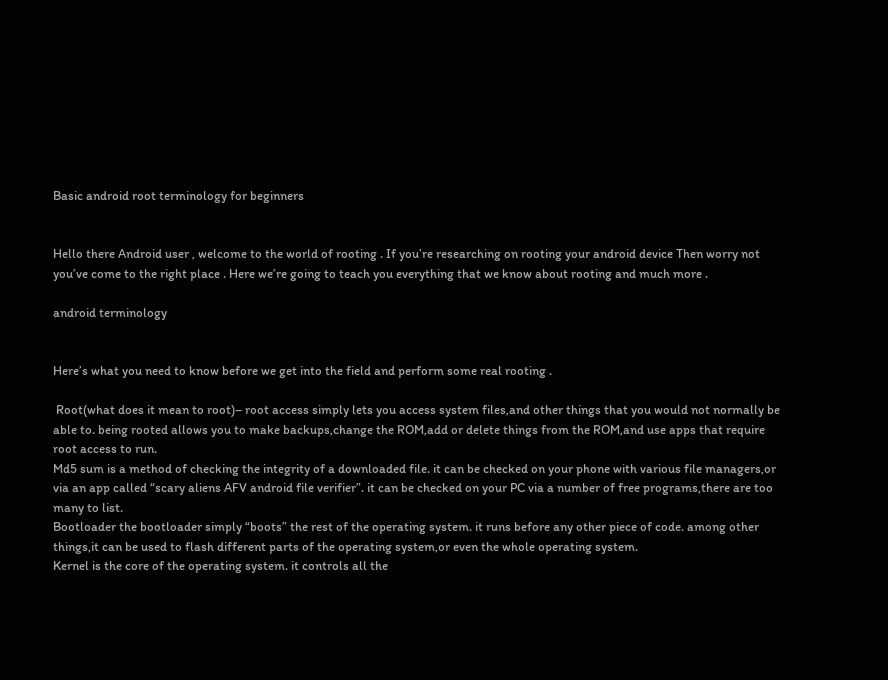Basic android root terminology for beginners


Hello there Android user , welcome to the world of rooting . If you’re researching on rooting your android device Then worry not you’ve come to the right place . Here we’re going to teach you everything that we know about rooting and much more .

android terminology


Here’s what you need to know before we get into the field and perform some real rooting .

 Root(what does it mean to root)– root access simply lets you access system files,and other things that you would not normally be able to. being rooted allows you to make backups,change the ROM,add or delete things from the ROM,and use apps that require root access to run.
Md5 sum is a method of checking the integrity of a downloaded file. it can be checked on your phone with various file managers,or via an app called “scary aliens AFV android file verifier”. it can be checked on your PC via a number of free programs,there are too many to list.
Bootloader the bootloader simply “boots” the rest of the operating system. it runs before any other piece of code. among other things,it can be used to flash different parts of the operating system,or even the whole operating system.
Kernel is the core of the operating system. it controls all the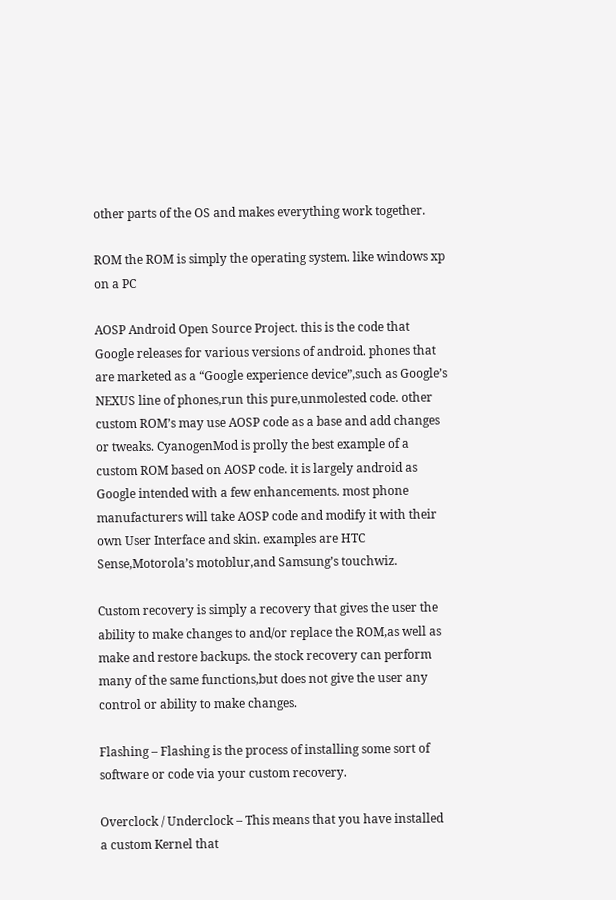other parts of the OS and makes everything work together.

ROM the ROM is simply the operating system. like windows xp on a PC

AOSP Android Open Source Project. this is the code that Google releases for various versions of android. phones that are marketed as a “Google experience device”,such as Google’s NEXUS line of phones,run this pure,unmolested code. other custom ROM’s may use AOSP code as a base and add changes or tweaks. CyanogenMod is prolly the best example of a custom ROM based on AOSP code. it is largely android as Google intended with a few enhancements. most phone manufacturers will take AOSP code and modify it with their own User Interface and skin. examples are HTC Sense,Motorola’s motoblur,and Samsung’s touchwiz.

Custom recovery is simply a recovery that gives the user the ability to make changes to and/or replace the ROM,as well as make and restore backups. the stock recovery can perform many of the same functions,but does not give the user any control or ability to make changes.

Flashing – Flashing is the process of installing some sort of software or code via your custom recovery.

Overclock / Underclock – This means that you have installed a custom Kernel that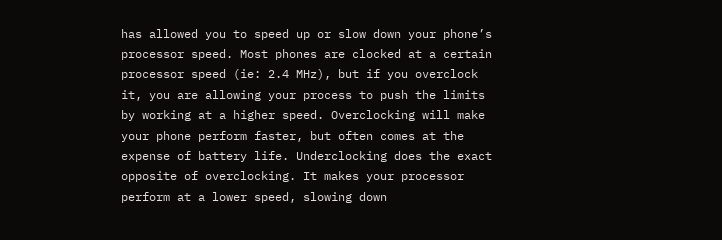has allowed you to speed up or slow down your phone’s processor speed. Most phones are clocked at a certain processor speed (ie: 2.4 MHz), but if you overclock it, you are allowing your process to push the limits by working at a higher speed. Overclocking will make your phone perform faster, but often comes at the expense of battery life. Underclocking does the exact opposite of overclocking. It makes your processor perform at a lower speed, slowing down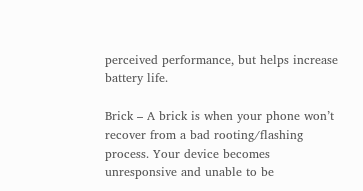perceived performance, but helps increase battery life.

Brick – A brick is when your phone won’t recover from a bad rooting/flashing process. Your device becomes unresponsive and unable to be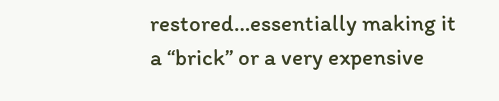restored…essentially making it a “brick” or a very expensive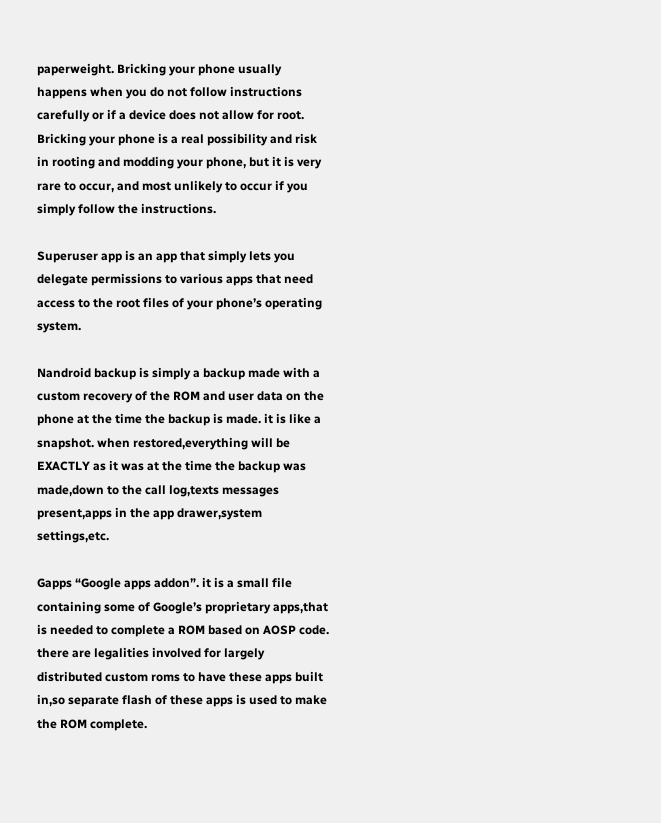paperweight. Bricking your phone usually happens when you do not follow instructions carefully or if a device does not allow for root. Bricking your phone is a real possibility and risk in rooting and modding your phone, but it is very rare to occur, and most unlikely to occur if you simply follow the instructions.

Superuser app is an app that simply lets you delegate permissions to various apps that need access to the root files of your phone’s operating system.

Nandroid backup is simply a backup made with a custom recovery of the ROM and user data on the phone at the time the backup is made. it is like a snapshot. when restored,everything will be EXACTLY as it was at the time the backup was made,down to the call log,texts messages present,apps in the app drawer,system settings,etc.

Gapps “Google apps addon”. it is a small file containing some of Google’s proprietary apps,that is needed to complete a ROM based on AOSP code. there are legalities involved for largely distributed custom roms to have these apps built in,so separate flash of these apps is used to make the ROM complete.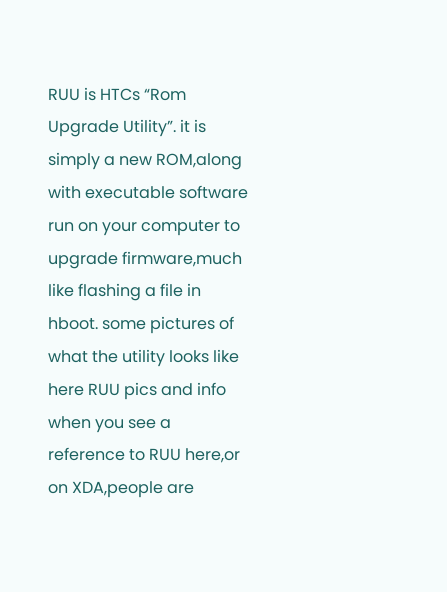RUU is HTCs “Rom Upgrade Utility”. it is simply a new ROM,along with executable software run on your computer to upgrade firmware,much like flashing a file in hboot. some pictures of what the utility looks like here RUU pics and info when you see a reference to RUU here,or on XDA,people are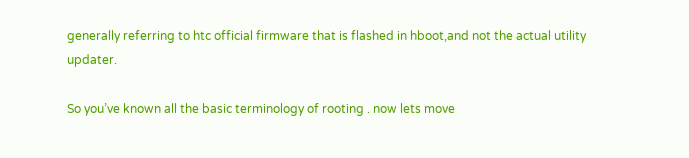generally referring to htc official firmware that is flashed in hboot,and not the actual utility updater.

So you’ve known all the basic terminology of rooting . now lets move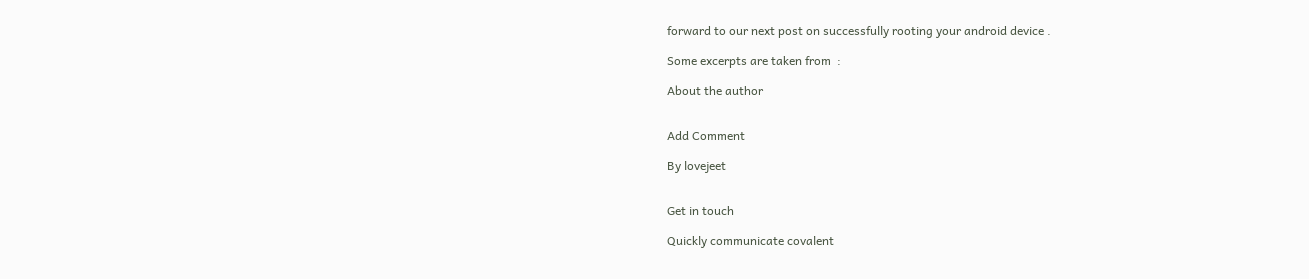forward to our next post on successfully rooting your android device .

Some excerpts are taken from  :

About the author


Add Comment

By lovejeet


Get in touch

Quickly communicate covalent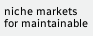niche markets for maintainable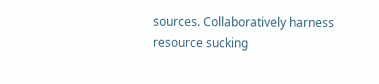sources. Collaboratively harness resource sucking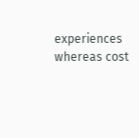experiences whereas cost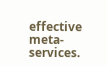effective meta-services.